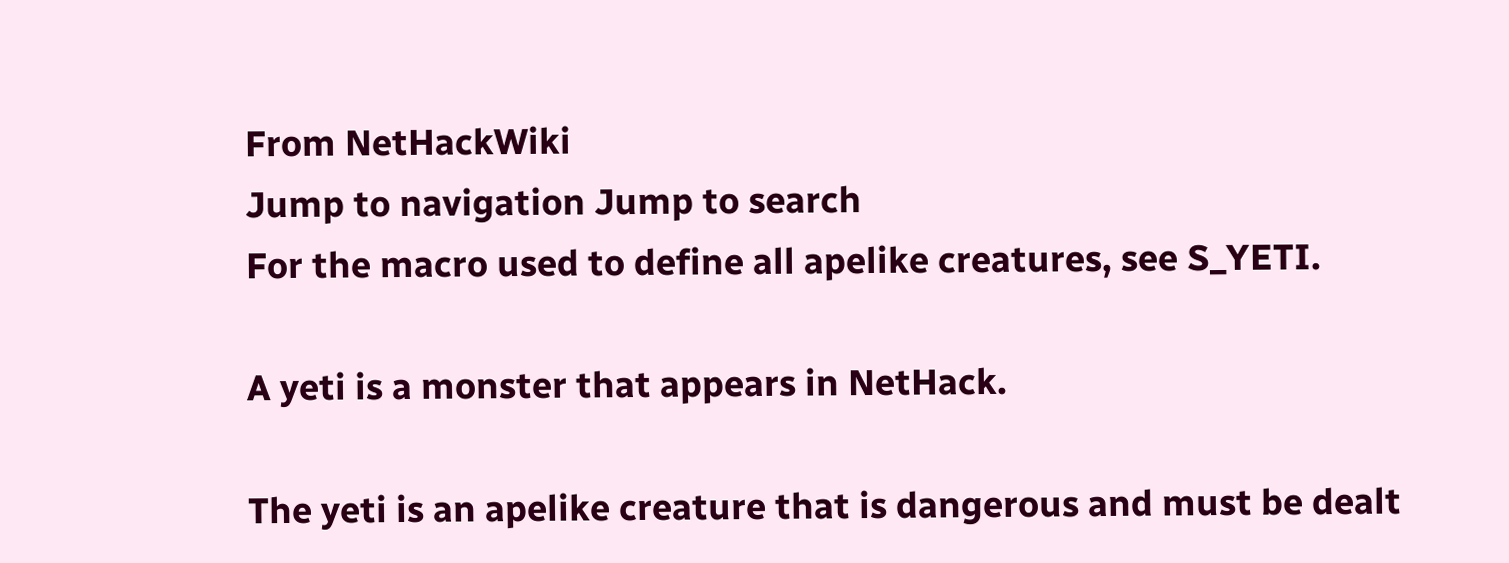From NetHackWiki
Jump to navigation Jump to search
For the macro used to define all apelike creatures, see S_YETI.

A yeti is a monster that appears in NetHack.

The yeti is an apelike creature that is dangerous and must be dealt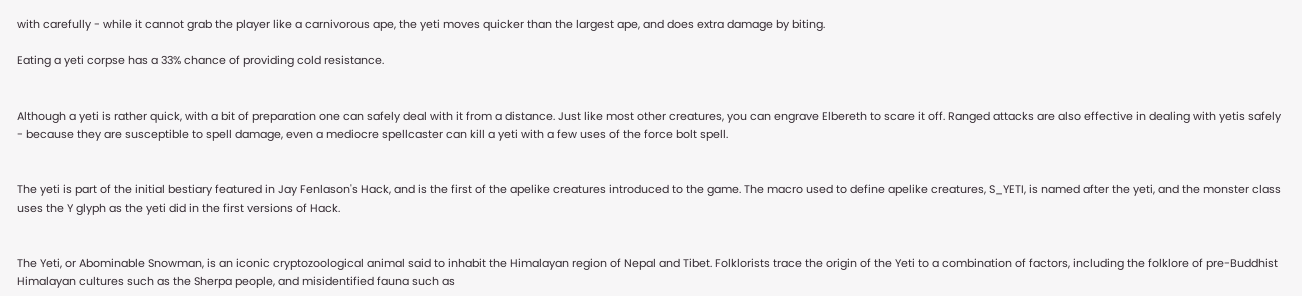with carefully - while it cannot grab the player like a carnivorous ape, the yeti moves quicker than the largest ape, and does extra damage by biting.

Eating a yeti corpse has a 33% chance of providing cold resistance.


Although a yeti is rather quick, with a bit of preparation one can safely deal with it from a distance. Just like most other creatures, you can engrave Elbereth to scare it off. Ranged attacks are also effective in dealing with yetis safely - because they are susceptible to spell damage, even a mediocre spellcaster can kill a yeti with a few uses of the force bolt spell.


The yeti is part of the initial bestiary featured in Jay Fenlason's Hack, and is the first of the apelike creatures introduced to the game. The macro used to define apelike creatures, S_YETI, is named after the yeti, and the monster class uses the Y glyph as the yeti did in the first versions of Hack.


The Yeti, or Abominable Snowman, is an iconic cryptozoological animal said to inhabit the Himalayan region of Nepal and Tibet. Folklorists trace the origin of the Yeti to a combination of factors, including the folklore of pre-Buddhist Himalayan cultures such as the Sherpa people, and misidentified fauna such as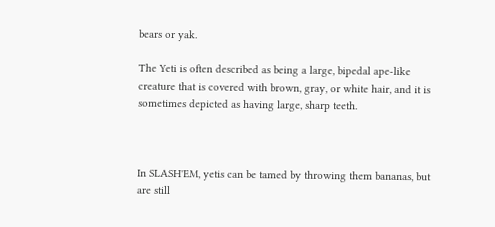bears or yak.

The Yeti is often described as being a large, bipedal ape-like creature that is covered with brown, gray, or white hair, and it is sometimes depicted as having large, sharp teeth.



In SLASH'EM, yetis can be tamed by throwing them bananas, but are still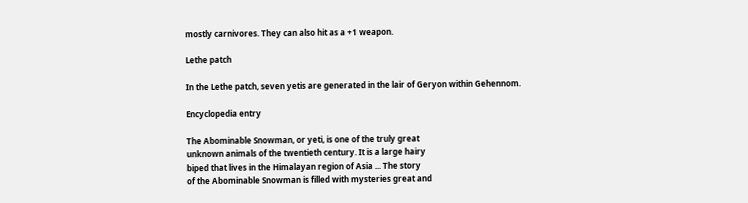mostly carnivores. They can also hit as a +1 weapon.

Lethe patch

In the Lethe patch, seven yetis are generated in the lair of Geryon within Gehennom.

Encyclopedia entry

The Abominable Snowman, or yeti, is one of the truly great
unknown animals of the twentieth century. It is a large hairy
biped that lives in the Himalayan region of Asia ... The story
of the Abominable Snowman is filled with mysteries great and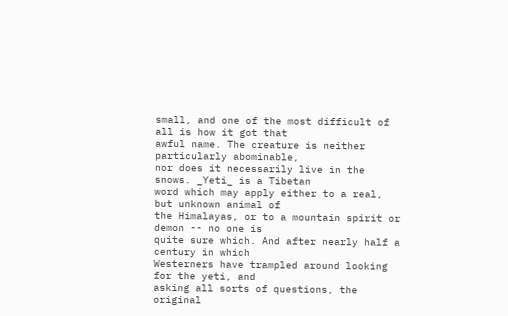small, and one of the most difficult of all is how it got that
awful name. The creature is neither particularly abominable,
nor does it necessarily live in the snows. _Yeti_ is a Tibetan
word which may apply either to a real, but unknown animal of
the Himalayas, or to a mountain spirit or demon -- no one is
quite sure which. And after nearly half a century in which
Westerners have trampled around looking for the yeti, and
asking all sorts of questions, the original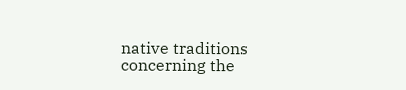native traditions
concerning the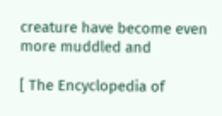creature have become even more muddled and

[ The Encyclopedia of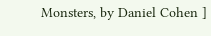Monsters, by Daniel Cohen ]